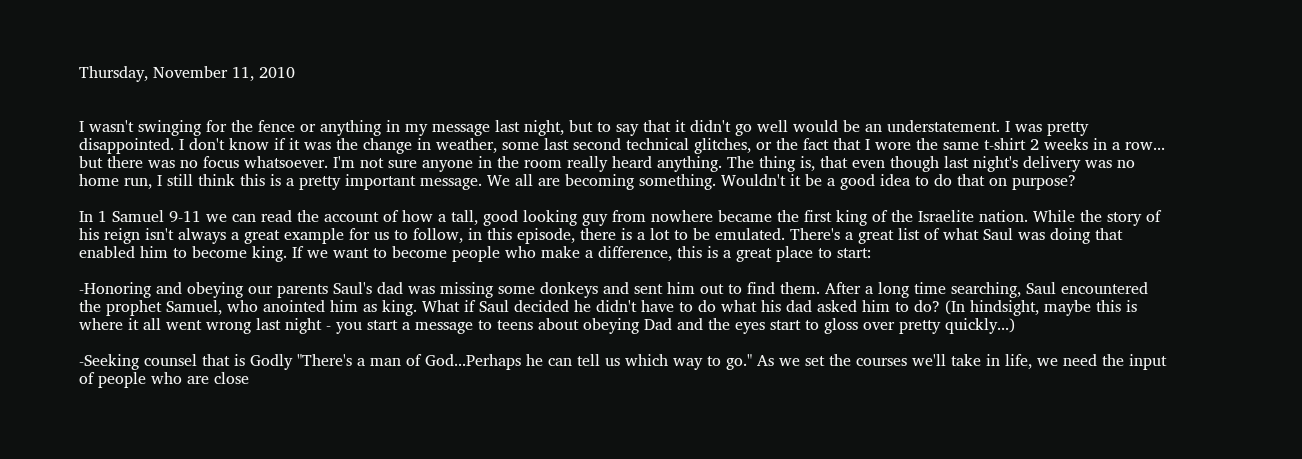Thursday, November 11, 2010


I wasn't swinging for the fence or anything in my message last night, but to say that it didn't go well would be an understatement. I was pretty disappointed. I don't know if it was the change in weather, some last second technical glitches, or the fact that I wore the same t-shirt 2 weeks in a row... but there was no focus whatsoever. I'm not sure anyone in the room really heard anything. The thing is, that even though last night's delivery was no home run, I still think this is a pretty important message. We all are becoming something. Wouldn't it be a good idea to do that on purpose?

In 1 Samuel 9-11 we can read the account of how a tall, good looking guy from nowhere became the first king of the Israelite nation. While the story of his reign isn't always a great example for us to follow, in this episode, there is a lot to be emulated. There's a great list of what Saul was doing that enabled him to become king. If we want to become people who make a difference, this is a great place to start:

-Honoring and obeying our parents Saul's dad was missing some donkeys and sent him out to find them. After a long time searching, Saul encountered the prophet Samuel, who anointed him as king. What if Saul decided he didn't have to do what his dad asked him to do? (In hindsight, maybe this is where it all went wrong last night - you start a message to teens about obeying Dad and the eyes start to gloss over pretty quickly...)

-Seeking counsel that is Godly "There's a man of God...Perhaps he can tell us which way to go." As we set the courses we'll take in life, we need the input of people who are close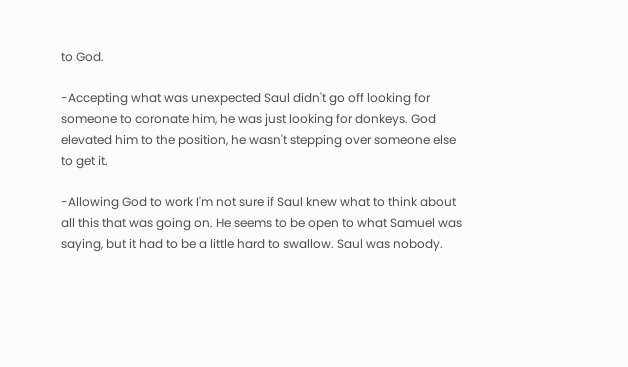to God.

-Accepting what was unexpected Saul didn't go off looking for someone to coronate him, he was just looking for donkeys. God elevated him to the position, he wasn't stepping over someone else to get it.

-Allowing God to work I'm not sure if Saul knew what to think about all this that was going on. He seems to be open to what Samuel was saying, but it had to be a little hard to swallow. Saul was nobody.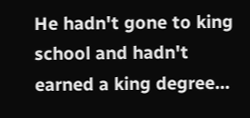He hadn't gone to king school and hadn't earned a king degree...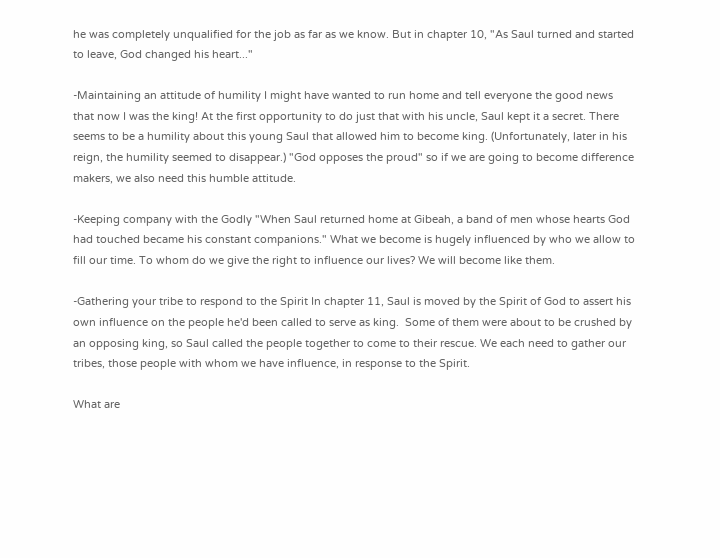he was completely unqualified for the job as far as we know. But in chapter 10, "As Saul turned and started to leave, God changed his heart..."

-Maintaining an attitude of humility I might have wanted to run home and tell everyone the good news that now I was the king! At the first opportunity to do just that with his uncle, Saul kept it a secret. There seems to be a humility about this young Saul that allowed him to become king. (Unfortunately, later in his reign, the humility seemed to disappear.) "God opposes the proud" so if we are going to become difference makers, we also need this humble attitude.

-Keeping company with the Godly "When Saul returned home at Gibeah, a band of men whose hearts God had touched became his constant companions." What we become is hugely influenced by who we allow to fill our time. To whom do we give the right to influence our lives? We will become like them.

-Gathering your tribe to respond to the Spirit In chapter 11, Saul is moved by the Spirit of God to assert his own influence on the people he'd been called to serve as king.  Some of them were about to be crushed by an opposing king, so Saul called the people together to come to their rescue. We each need to gather our tribes, those people with whom we have influence, in response to the Spirit.

What are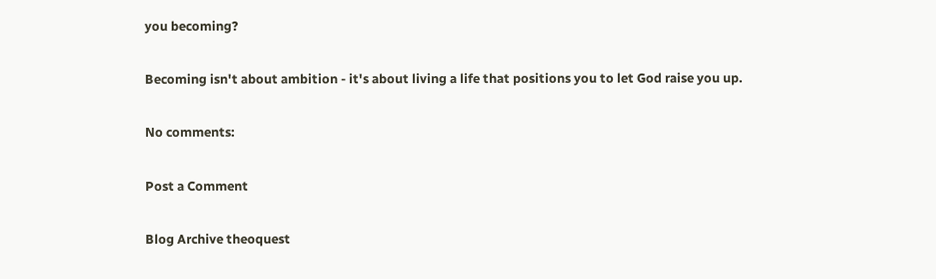you becoming?

Becoming isn't about ambition - it's about living a life that positions you to let God raise you up.

No comments:

Post a Comment

Blog Archive theoquest